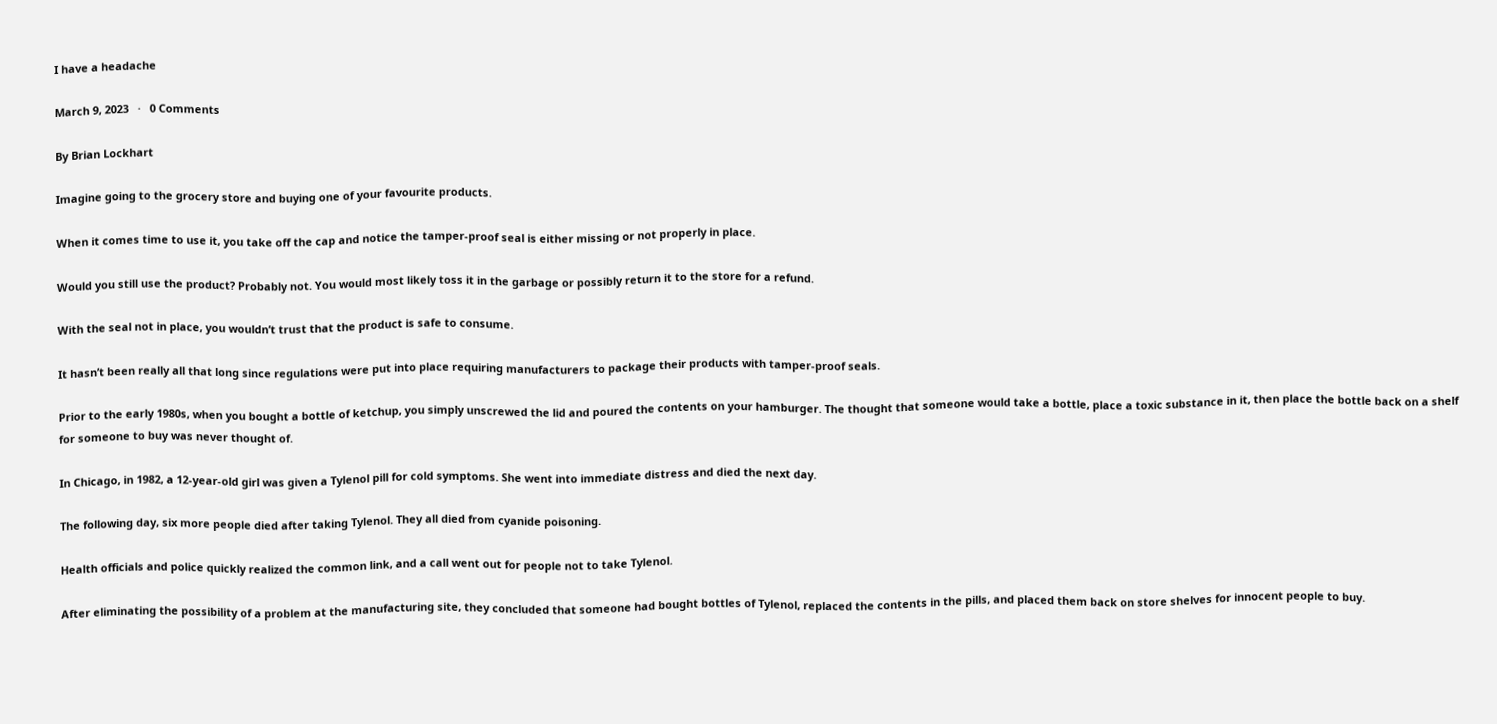I have a headache

March 9, 2023   ·   0 Comments

By Brian Lockhart

Imagine going to the grocery store and buying one of your favourite products.

When it comes time to use it, you take off the cap and notice the tamper-proof seal is either missing or not properly in place.

Would you still use the product? Probably not. You would most likely toss it in the garbage or possibly return it to the store for a refund.

With the seal not in place, you wouldn’t trust that the product is safe to consume.

It hasn’t been really all that long since regulations were put into place requiring manufacturers to package their products with tamper-proof seals.

Prior to the early 1980s, when you bought a bottle of ketchup, you simply unscrewed the lid and poured the contents on your hamburger. The thought that someone would take a bottle, place a toxic substance in it, then place the bottle back on a shelf for someone to buy was never thought of.

In Chicago, in 1982, a 12-year-old girl was given a Tylenol pill for cold symptoms. She went into immediate distress and died the next day.

The following day, six more people died after taking Tylenol. They all died from cyanide poisoning.

Health officials and police quickly realized the common link, and a call went out for people not to take Tylenol.

After eliminating the possibility of a problem at the manufacturing site, they concluded that someone had bought bottles of Tylenol, replaced the contents in the pills, and placed them back on store shelves for innocent people to buy.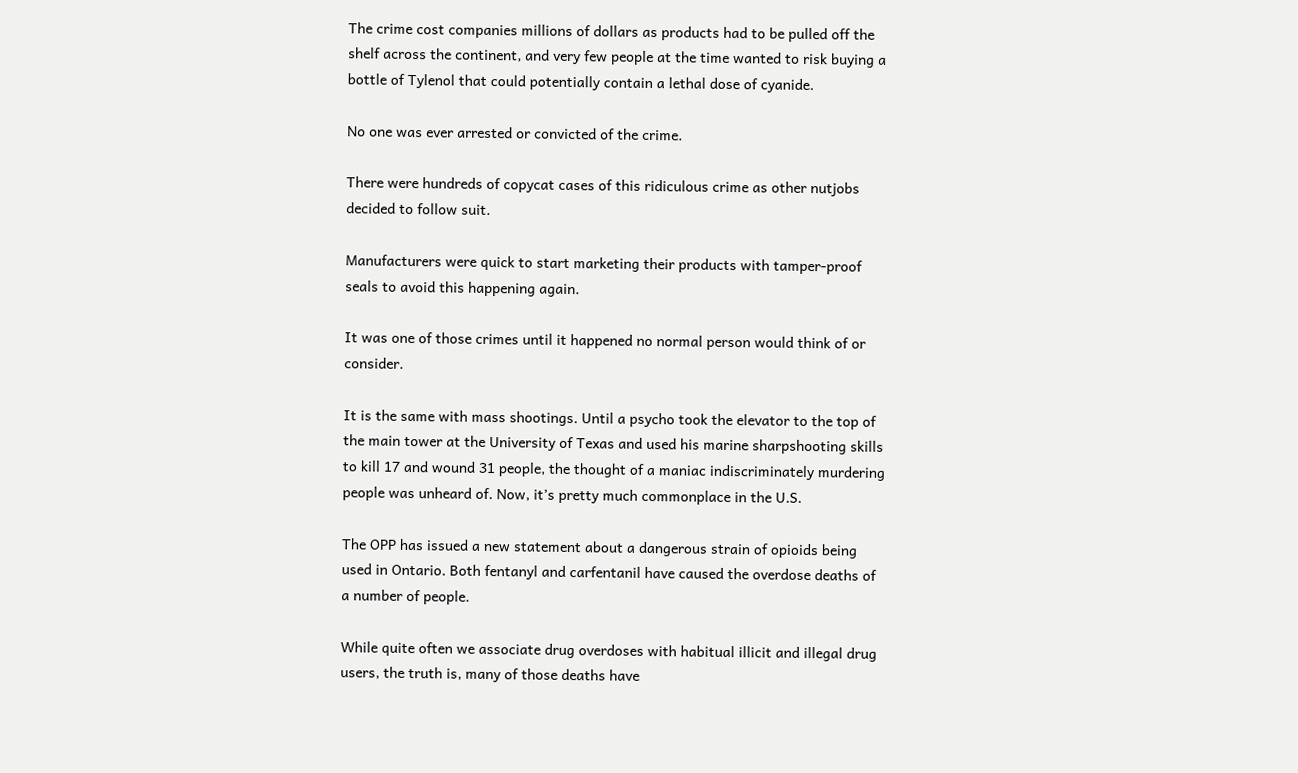The crime cost companies millions of dollars as products had to be pulled off the shelf across the continent, and very few people at the time wanted to risk buying a bottle of Tylenol that could potentially contain a lethal dose of cyanide.

No one was ever arrested or convicted of the crime.

There were hundreds of copycat cases of this ridiculous crime as other nutjobs decided to follow suit.

Manufacturers were quick to start marketing their products with tamper-proof seals to avoid this happening again.

It was one of those crimes until it happened no normal person would think of or consider.

It is the same with mass shootings. Until a psycho took the elevator to the top of the main tower at the University of Texas and used his marine sharpshooting skills to kill 17 and wound 31 people, the thought of a maniac indiscriminately murdering people was unheard of. Now, it’s pretty much commonplace in the U.S.

The OPP has issued a new statement about a dangerous strain of opioids being used in Ontario. Both fentanyl and carfentanil have caused the overdose deaths of a number of people.

While quite often we associate drug overdoses with habitual illicit and illegal drug users, the truth is, many of those deaths have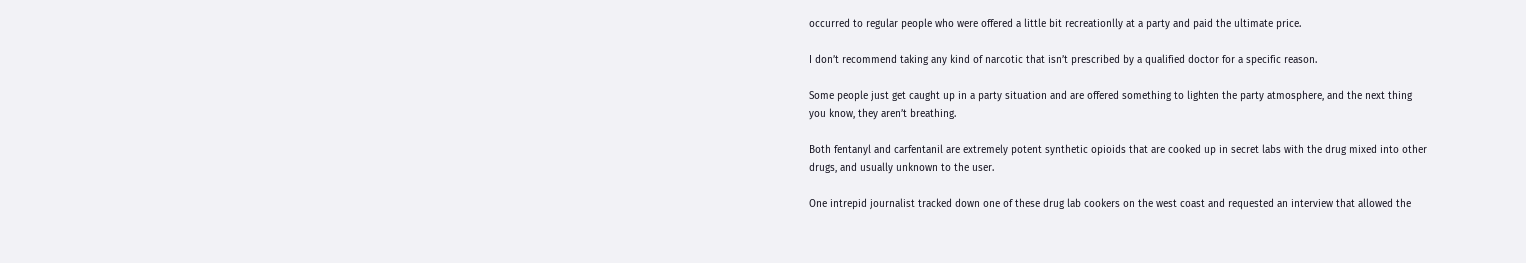occurred to regular people who were offered a little bit recreationlly at a party and paid the ultimate price.

I don’t recommend taking any kind of narcotic that isn’t prescribed by a qualified doctor for a specific reason.

Some people just get caught up in a party situation and are offered something to lighten the party atmosphere, and the next thing you know, they aren’t breathing.

Both fentanyl and carfentanil are extremely potent synthetic opioids that are cooked up in secret labs with the drug mixed into other drugs, and usually unknown to the user.

One intrepid journalist tracked down one of these drug lab cookers on the west coast and requested an interview that allowed the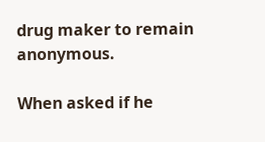drug maker to remain anonymous.

When asked if he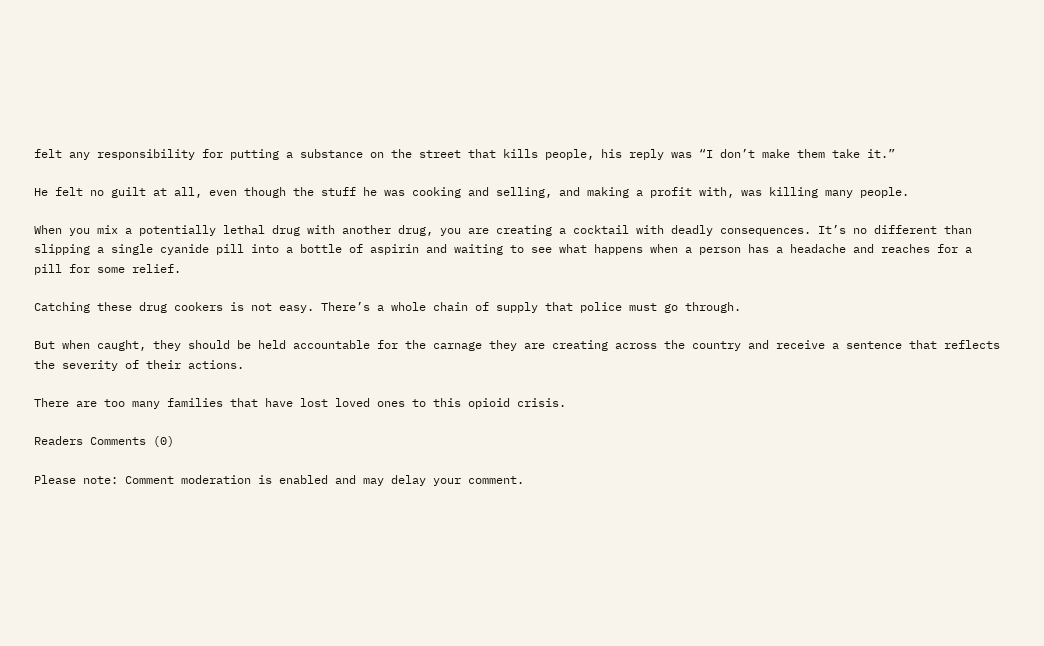felt any responsibility for putting a substance on the street that kills people, his reply was “I don’t make them take it.”

He felt no guilt at all, even though the stuff he was cooking and selling, and making a profit with, was killing many people.

When you mix a potentially lethal drug with another drug, you are creating a cocktail with deadly consequences. It’s no different than slipping a single cyanide pill into a bottle of aspirin and waiting to see what happens when a person has a headache and reaches for a pill for some relief.

Catching these drug cookers is not easy. There’s a whole chain of supply that police must go through.

But when caught, they should be held accountable for the carnage they are creating across the country and receive a sentence that reflects the severity of their actions.

There are too many families that have lost loved ones to this opioid crisis.

Readers Comments (0)

Please note: Comment moderation is enabled and may delay your comment.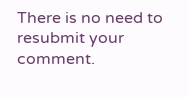There is no need to resubmit your comment.